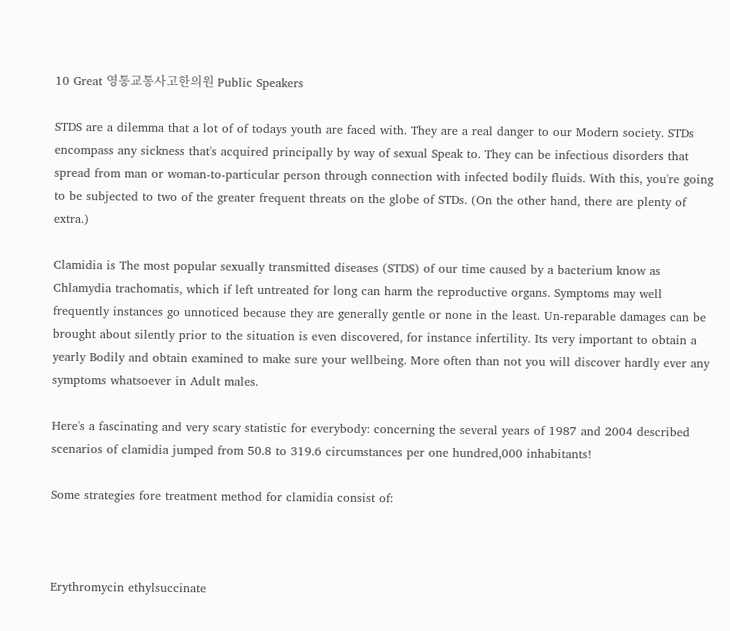10 Great 영통교통사고한의원 Public Speakers

STDS are a dilemma that a lot of of todays youth are faced with. They are a real danger to our Modern society. STDs encompass any sickness that's acquired principally by way of sexual Speak to. They can be infectious disorders that spread from man or woman-to-particular person through connection with infected bodily fluids. With this, you're going to be subjected to two of the greater frequent threats on the globe of STDs. (On the other hand, there are plenty of extra.)

Clamidia is The most popular sexually transmitted diseases (STDS) of our time caused by a bacterium know as Chlamydia trachomatis, which if left untreated for long can harm the reproductive organs. Symptoms may well frequently instances go unnoticed because they are generally gentle or none in the least. Un-reparable damages can be brought about silently prior to the situation is even discovered, for instance infertility. Its very important to obtain a yearly Bodily and obtain examined to make sure your wellbeing. More often than not you will discover hardly ever any symptoms whatsoever in Adult males.

Here's a fascinating and very scary statistic for everybody: concerning the several years of 1987 and 2004 described scenarios of clamidia jumped from 50.8 to 319.6 circumstances per one hundred,000 inhabitants!

Some strategies fore treatment method for clamidia consist of:



Erythromycin ethylsuccinate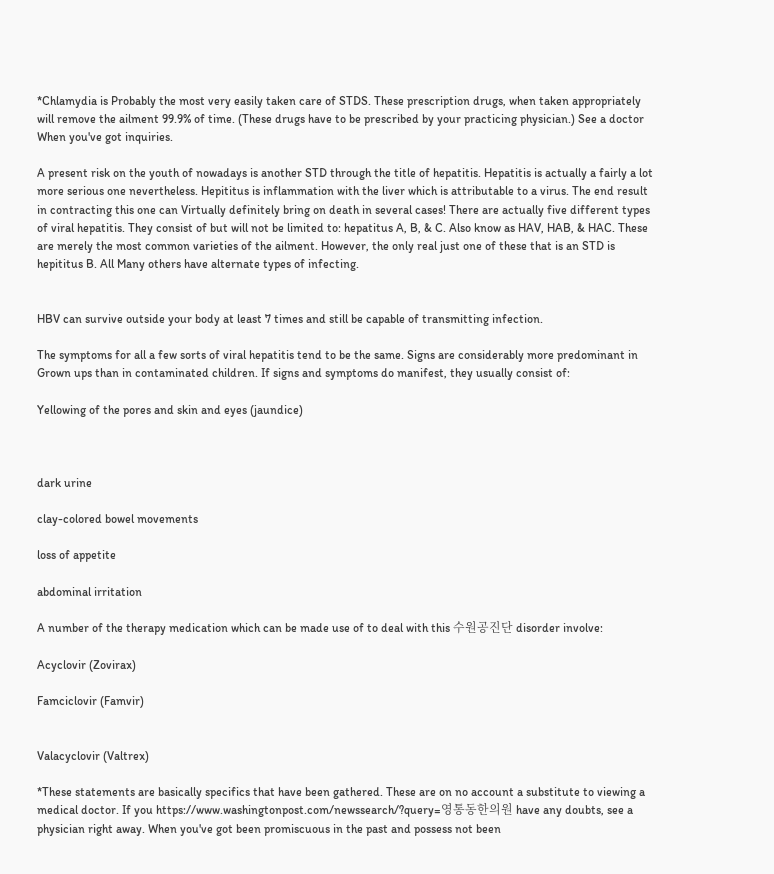*Chlamydia is Probably the most very easily taken care of STDS. These prescription drugs, when taken appropriately will remove the ailment 99.9% of time. (These drugs have to be prescribed by your practicing physician.) See a doctor When you've got inquiries.

A present risk on the youth of nowadays is another STD through the title of hepatitis. Hepatitis is actually a fairly a lot more serious one nevertheless. Hepititus is inflammation with the liver which is attributable to a virus. The end result in contracting this one can Virtually definitely bring on death in several cases! There are actually five different types of viral hepatitis. They consist of but will not be limited to: hepatitus A, B, & C. Also know as HAV, HAB, & HAC. These are merely the most common varieties of the ailment. However, the only real just one of these that is an STD is hepititus B. All Many others have alternate types of infecting.


HBV can survive outside your body at least 7 times and still be capable of transmitting infection.

The symptoms for all a few sorts of viral hepatitis tend to be the same. Signs are considerably more predominant in Grown ups than in contaminated children. If signs and symptoms do manifest, they usually consist of:

Yellowing of the pores and skin and eyes (jaundice)



dark urine

clay-colored bowel movements

loss of appetite

abdominal irritation

A number of the therapy medication which can be made use of to deal with this 수원공진단 disorder involve:

Acyclovir (Zovirax)

Famciclovir (Famvir)


Valacyclovir (Valtrex)

*These statements are basically specifics that have been gathered. These are on no account a substitute to viewing a medical doctor. If you https://www.washingtonpost.com/newssearch/?query=영통동한의원 have any doubts, see a physician right away. When you've got been promiscuous in the past and possess not been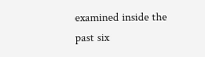examined inside the past six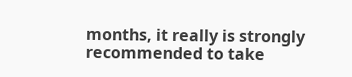months, it really is strongly recommended to take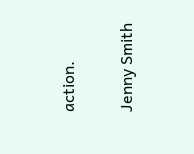action.

Jenny Smith